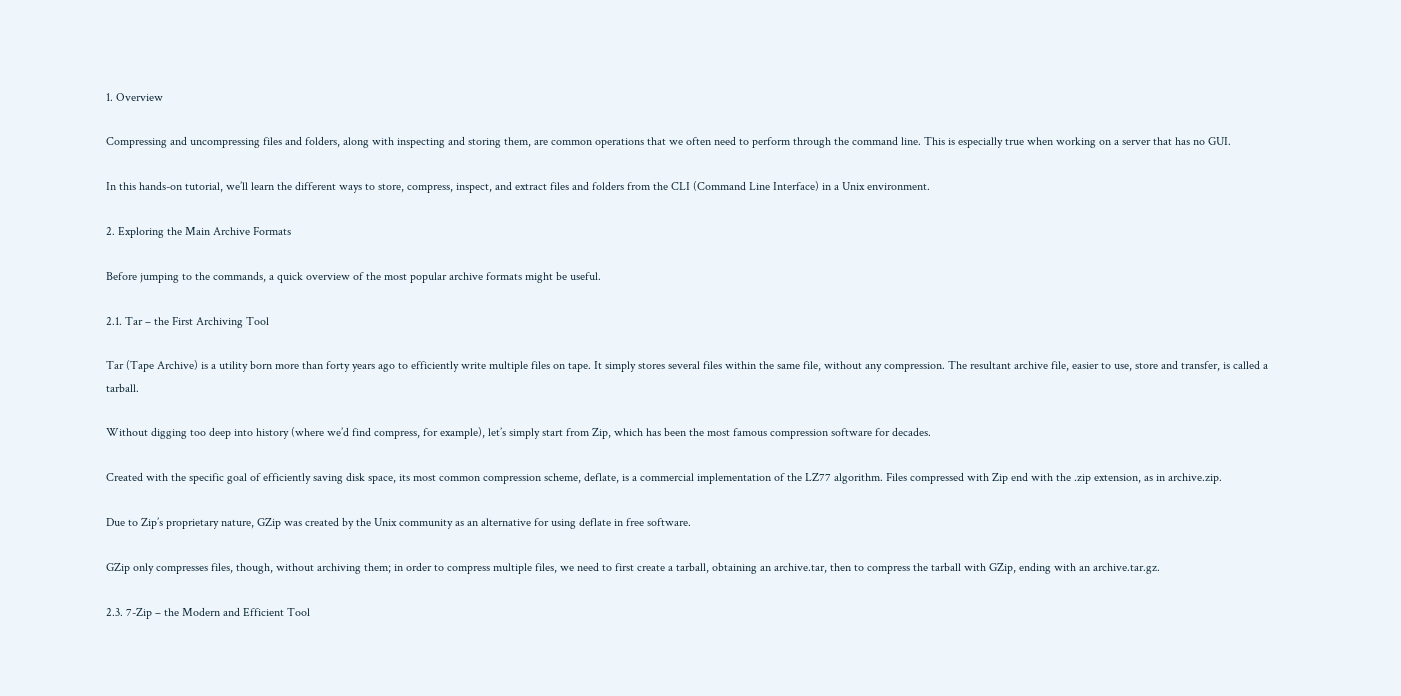1. Overview

Compressing and uncompressing files and folders, along with inspecting and storing them, are common operations that we often need to perform through the command line. This is especially true when working on a server that has no GUI.

In this hands-on tutorial, we’ll learn the different ways to store, compress, inspect, and extract files and folders from the CLI (Command Line Interface) in a Unix environment.

2. Exploring the Main Archive Formats

Before jumping to the commands, a quick overview of the most popular archive formats might be useful.

2.1. Tar – the First Archiving Tool

Tar (Tape Archive) is a utility born more than forty years ago to efficiently write multiple files on tape. It simply stores several files within the same file, without any compression. The resultant archive file, easier to use, store and transfer, is called a tarball.

Without digging too deep into history (where we’d find compress, for example), let’s simply start from Zip, which has been the most famous compression software for decades.

Created with the specific goal of efficiently saving disk space, its most common compression scheme, deflate, is a commercial implementation of the LZ77 algorithm. Files compressed with Zip end with the .zip extension, as in archive.zip.

Due to Zip’s proprietary nature, GZip was created by the Unix community as an alternative for using deflate in free software.

GZip only compresses files, though, without archiving them; in order to compress multiple files, we need to first create a tarball, obtaining an archive.tar, then to compress the tarball with GZip, ending with an archive.tar.gz.

2.3. 7-Zip – the Modern and Efficient Tool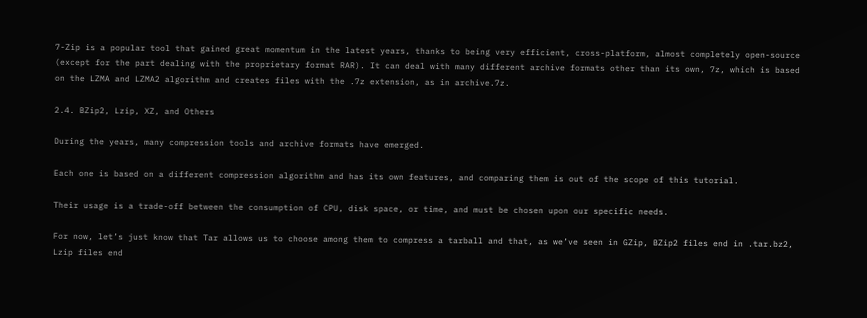7-Zip is a popular tool that gained great momentum in the latest years, thanks to being very efficient, cross-platform, almost completely open-source (except for the part dealing with the proprietary format RAR). It can deal with many different archive formats other than its own, 7z, which is based on the LZMA and LZMA2 algorithm and creates files with the .7z extension, as in archive.7z.

2.4. BZip2, Lzip, XZ, and Others

During the years, many compression tools and archive formats have emerged.

Each one is based on a different compression algorithm and has its own features, and comparing them is out of the scope of this tutorial.

Their usage is a trade-off between the consumption of CPU, disk space, or time, and must be chosen upon our specific needs.

For now, let’s just know that Tar allows us to choose among them to compress a tarball and that, as we’ve seen in GZip, BZip2 files end in .tar.bz2, Lzip files end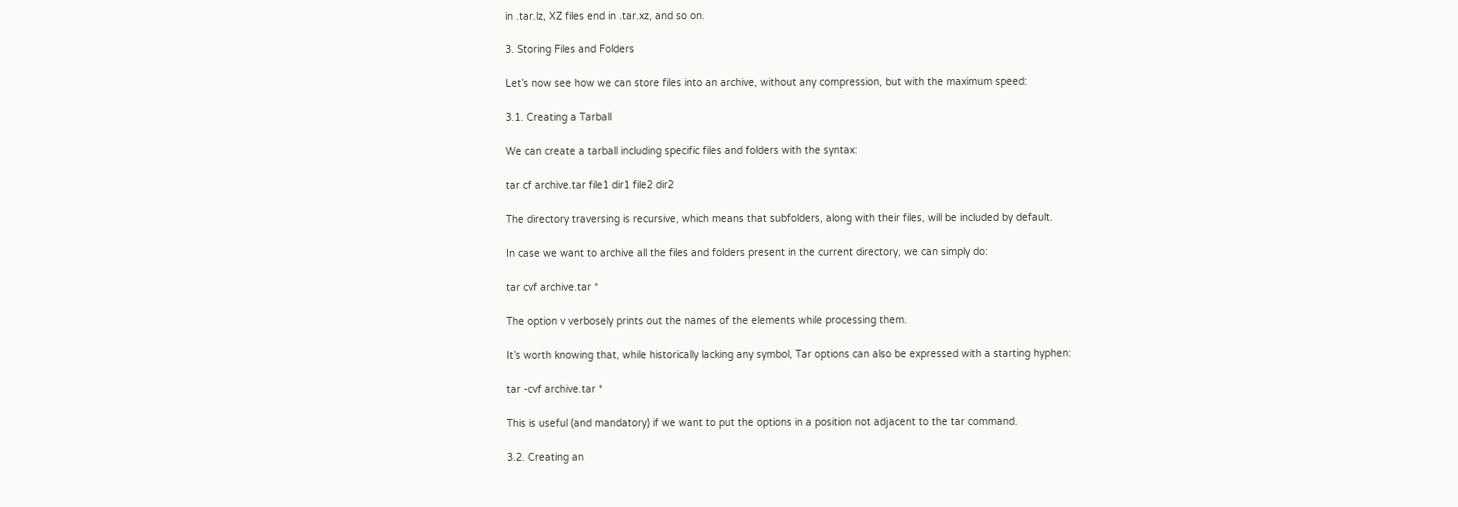in .tar.lz, XZ files end in .tar.xz, and so on.

3. Storing Files and Folders

Let’s now see how we can store files into an archive, without any compression, but with the maximum speed:

3.1. Creating a Tarball

We can create a tarball including specific files and folders with the syntax:

tar cf archive.tar file1 dir1 file2 dir2

The directory traversing is recursive, which means that subfolders, along with their files, will be included by default.

In case we want to archive all the files and folders present in the current directory, we can simply do:

tar cvf archive.tar *

The option v verbosely prints out the names of the elements while processing them.

It’s worth knowing that, while historically lacking any symbol, Tar options can also be expressed with a starting hyphen:

tar -cvf archive.tar *

This is useful (and mandatory) if we want to put the options in a position not adjacent to the tar command.

3.2. Creating an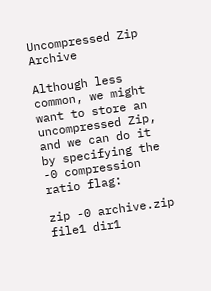Uncompressed Zip Archive

Although less common, we might want to store an uncompressed Zip, and we can do it by specifying the -0 compression ratio flag:

zip -0 archive.zip file1 dir1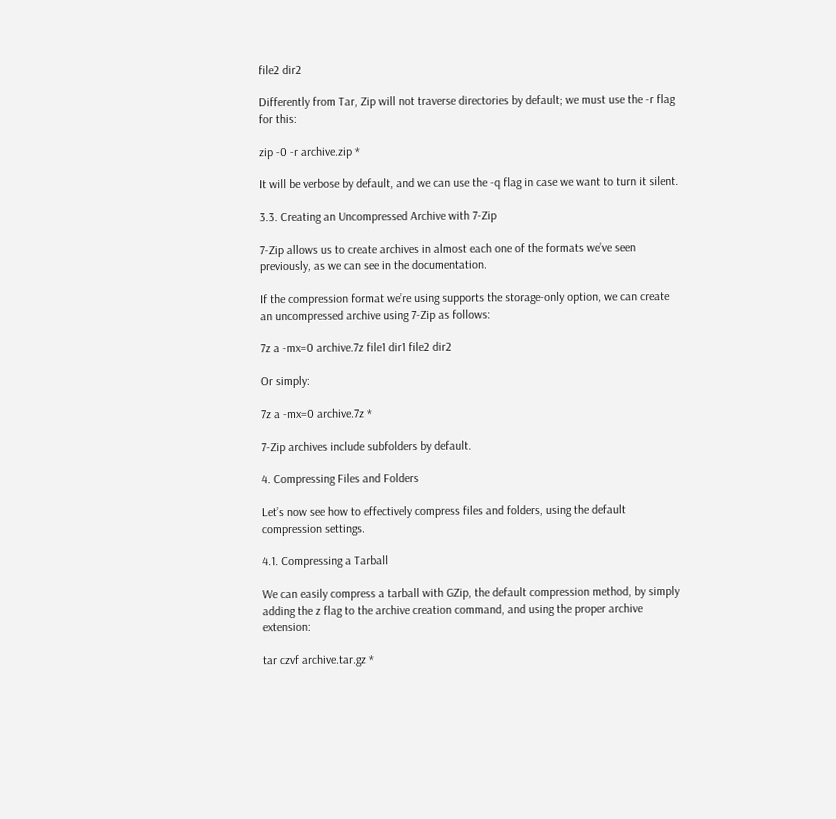file2 dir2

Differently from Tar, Zip will not traverse directories by default; we must use the -r flag for this:

zip -0 -r archive.zip *

It will be verbose by default, and we can use the -q flag in case we want to turn it silent.

3.3. Creating an Uncompressed Archive with 7-Zip

7-Zip allows us to create archives in almost each one of the formats we’ve seen previously, as we can see in the documentation.

If the compression format we’re using supports the storage-only option, we can create an uncompressed archive using 7-Zip as follows:

7z a -mx=0 archive.7z file1 dir1 file2 dir2

Or simply:

7z a -mx=0 archive.7z *

7-Zip archives include subfolders by default.

4. Compressing Files and Folders

Let’s now see how to effectively compress files and folders, using the default compression settings.

4.1. Compressing a Tarball

We can easily compress a tarball with GZip, the default compression method, by simply adding the z flag to the archive creation command, and using the proper archive extension:

tar czvf archive.tar.gz *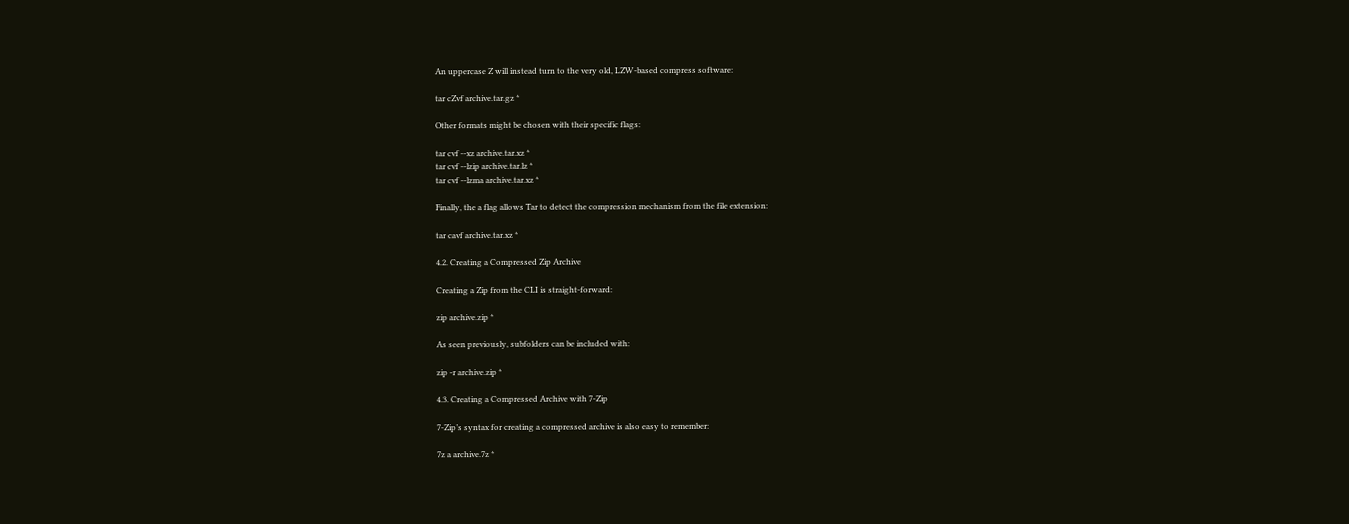An uppercase Z will instead turn to the very old, LZW-based compress software:

tar cZvf archive.tar.gz *

Other formats might be chosen with their specific flags:

tar cvf --xz archive.tar.xz *
tar cvf --lzip archive.tar.lz *
tar cvf --lzma archive.tar.xz *

Finally, the a flag allows Tar to detect the compression mechanism from the file extension:

tar cavf archive.tar.xz *

4.2. Creating a Compressed Zip Archive

Creating a Zip from the CLI is straight-forward:

zip archive.zip *

As seen previously, subfolders can be included with:

zip -r archive.zip *

4.3. Creating a Compressed Archive with 7-Zip

7-Zip’s syntax for creating a compressed archive is also easy to remember:

7z a archive.7z *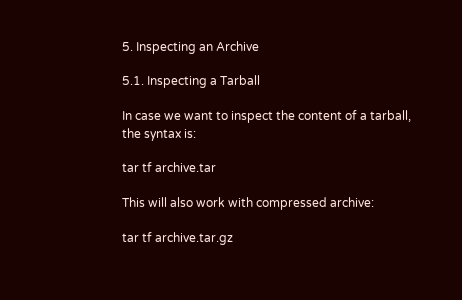5. Inspecting an Archive

5.1. Inspecting a Tarball

In case we want to inspect the content of a tarball, the syntax is:

tar tf archive.tar

This will also work with compressed archive:

tar tf archive.tar.gz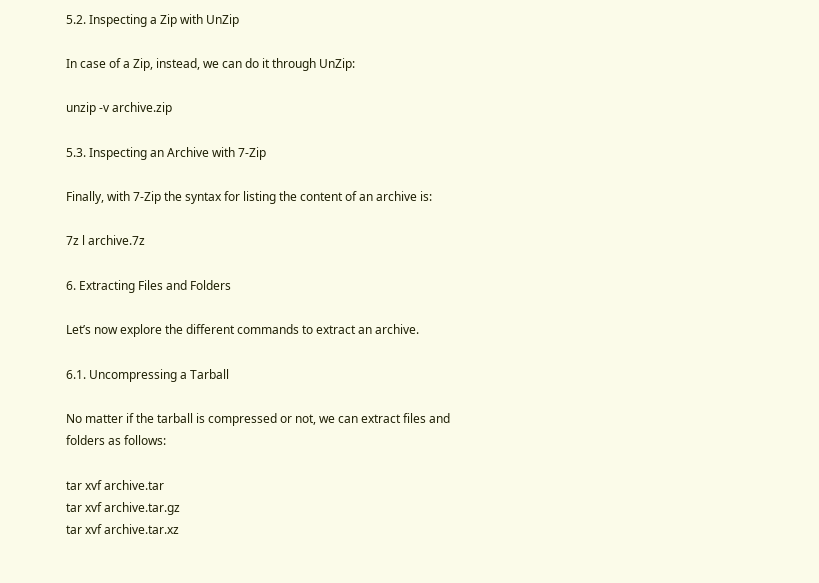5.2. Inspecting a Zip with UnZip

In case of a Zip, instead, we can do it through UnZip:

unzip -v archive.zip

5.3. Inspecting an Archive with 7-Zip

Finally, with 7-Zip the syntax for listing the content of an archive is:

7z l archive.7z

6. Extracting Files and Folders

Let’s now explore the different commands to extract an archive.

6.1. Uncompressing a Tarball

No matter if the tarball is compressed or not, we can extract files and folders as follows:

tar xvf archive.tar
tar xvf archive.tar.gz
tar xvf archive.tar.xz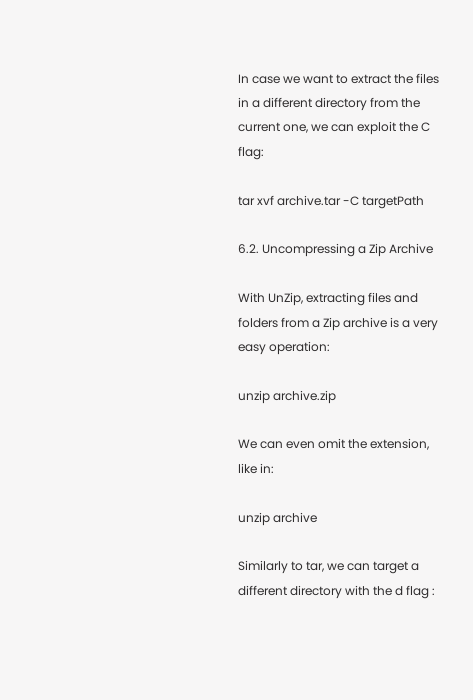In case we want to extract the files in a different directory from the current one, we can exploit the C flag:

tar xvf archive.tar -C targetPath

6.2. Uncompressing a Zip Archive

With UnZip, extracting files and folders from a Zip archive is a very easy operation:

unzip archive.zip

We can even omit the extension, like in:

unzip archive

Similarly to tar, we can target a different directory with the d flag :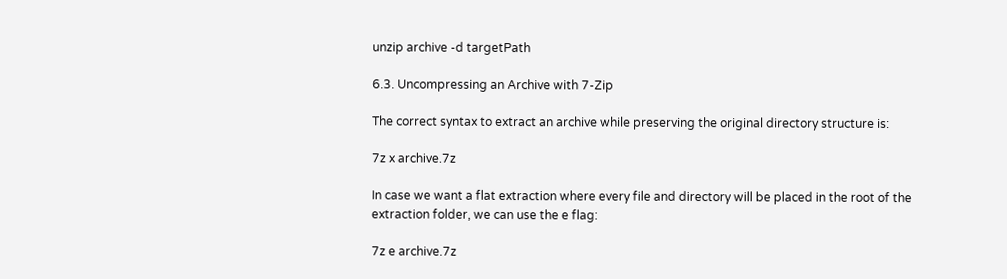unzip archive -d targetPath

6.3. Uncompressing an Archive with 7-Zip

The correct syntax to extract an archive while preserving the original directory structure is:

7z x archive.7z

In case we want a flat extraction where every file and directory will be placed in the root of the extraction folder, we can use the e flag:

7z e archive.7z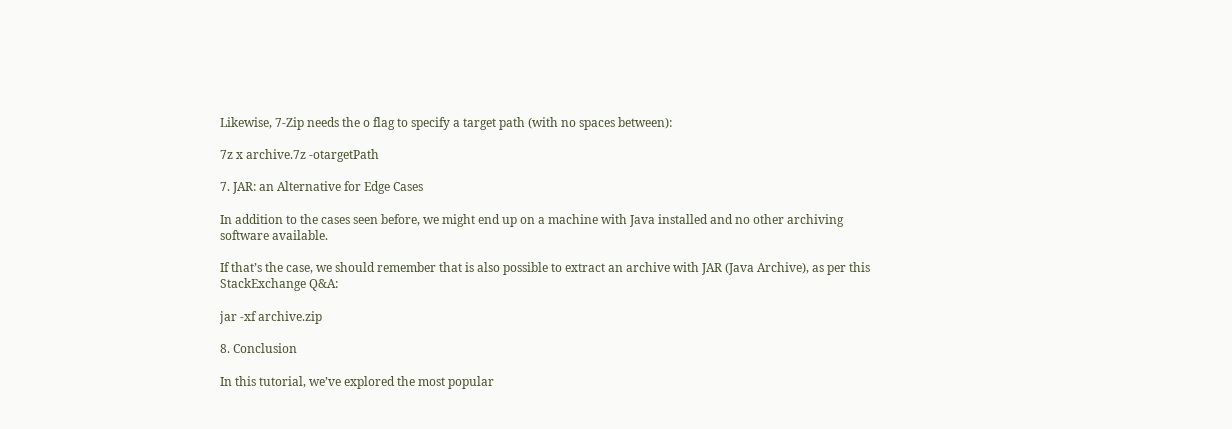Likewise, 7-Zip needs the o flag to specify a target path (with no spaces between):

7z x archive.7z -otargetPath

7. JAR: an Alternative for Edge Cases

In addition to the cases seen before, we might end up on a machine with Java installed and no other archiving software available.

If that’s the case, we should remember that is also possible to extract an archive with JAR (Java Archive), as per this StackExchange Q&A:

jar -xf archive.zip

8. Conclusion

In this tutorial, we’ve explored the most popular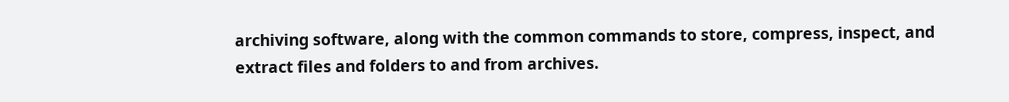archiving software, along with the common commands to store, compress, inspect, and extract files and folders to and from archives.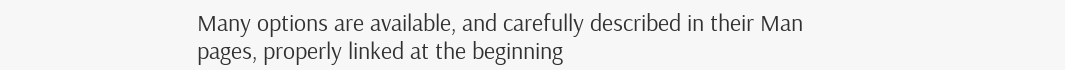Many options are available, and carefully described in their Man pages, properly linked at the beginning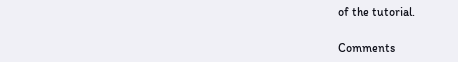of the tutorial.

Comments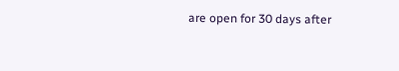are open for 30 days after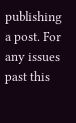publishing a post. For any issues past this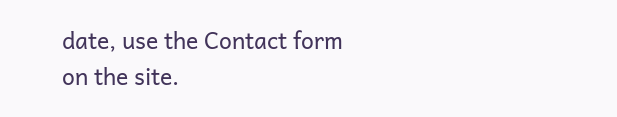date, use the Contact form on the site.